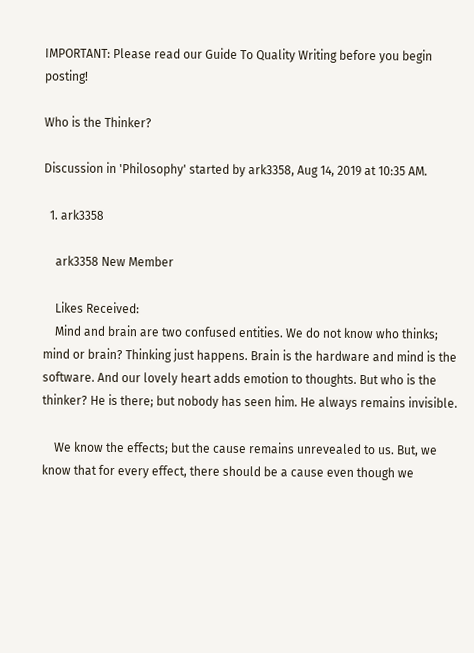IMPORTANT: Please read our Guide To Quality Writing before you begin posting!

Who is the Thinker?

Discussion in 'Philosophy' started by ark3358, Aug 14, 2019 at 10:35 AM.

  1. ark3358

    ark3358 New Member

    Likes Received:
    Mind and brain are two confused entities. We do not know who thinks; mind or brain? Thinking just happens. Brain is the hardware and mind is the software. And our lovely heart adds emotion to thoughts. But who is the thinker? He is there; but nobody has seen him. He always remains invisible.

    We know the effects; but the cause remains unrevealed to us. But, we know that for every effect, there should be a cause even though we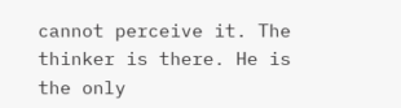cannot perceive it. The thinker is there. He is the only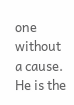one without a cause. He is the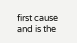first cause and is the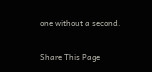one without a second.

Share This Page